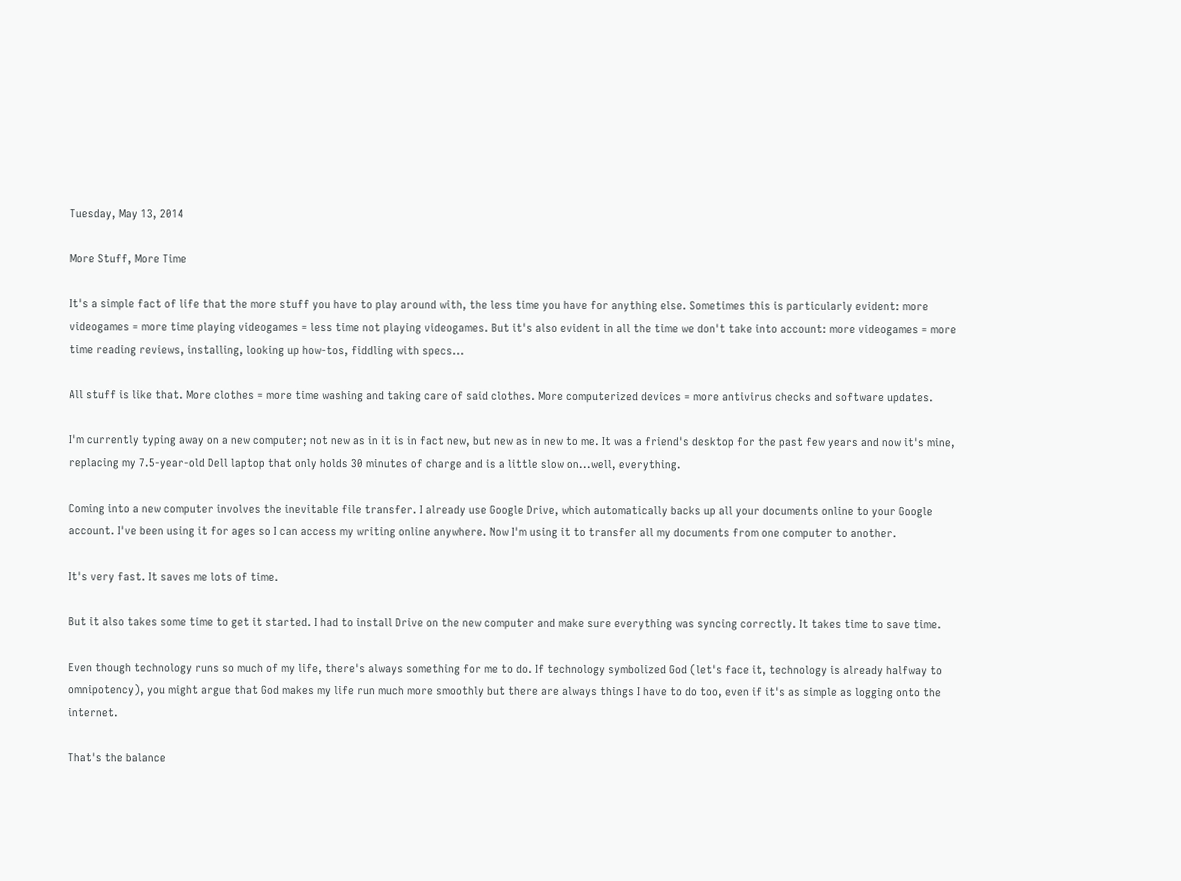Tuesday, May 13, 2014

More Stuff, More Time

It's a simple fact of life that the more stuff you have to play around with, the less time you have for anything else. Sometimes this is particularly evident: more videogames = more time playing videogames = less time not playing videogames. But it's also evident in all the time we don't take into account: more videogames = more time reading reviews, installing, looking up how-tos, fiddling with specs...

All stuff is like that. More clothes = more time washing and taking care of said clothes. More computerized devices = more antivirus checks and software updates.

I'm currently typing away on a new computer; not new as in it is in fact new, but new as in new to me. It was a friend's desktop for the past few years and now it's mine, replacing my 7.5-year-old Dell laptop that only holds 30 minutes of charge and is a little slow on...well, everything.

Coming into a new computer involves the inevitable file transfer. I already use Google Drive, which automatically backs up all your documents online to your Google account. I've been using it for ages so I can access my writing online anywhere. Now I'm using it to transfer all my documents from one computer to another.

It's very fast. It saves me lots of time.

But it also takes some time to get it started. I had to install Drive on the new computer and make sure everything was syncing correctly. It takes time to save time.

Even though technology runs so much of my life, there's always something for me to do. If technology symbolized God (let's face it, technology is already halfway to omnipotency), you might argue that God makes my life run much more smoothly but there are always things I have to do too, even if it's as simple as logging onto the internet.

That's the balance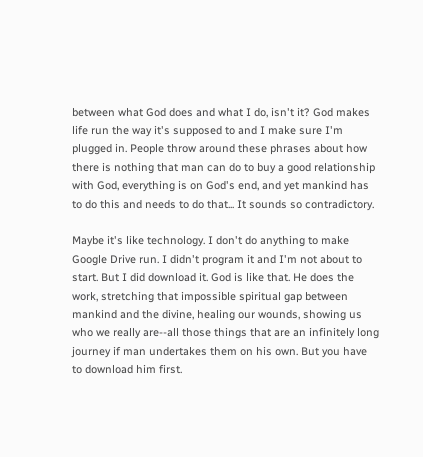between what God does and what I do, isn't it? God makes life run the way it's supposed to and I make sure I'm plugged in. People throw around these phrases about how there is nothing that man can do to buy a good relationship with God, everything is on God's end, and yet mankind has to do this and needs to do that... It sounds so contradictory.

Maybe it's like technology. I don't do anything to make Google Drive run. I didn't program it and I'm not about to start. But I did download it. God is like that. He does the work, stretching that impossible spiritual gap between mankind and the divine, healing our wounds, showing us who we really are--all those things that are an infinitely long journey if man undertakes them on his own. But you have to download him first.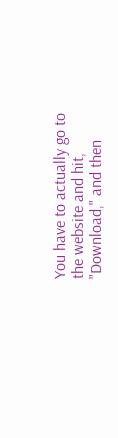You have to actually go to the website and hit, "Download," and then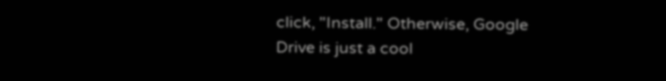click, "Install." Otherwise, Google Drive is just a cool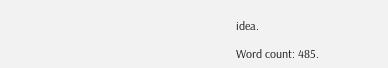idea.

Word count: 485.